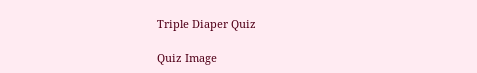Triple Diaper Quiz

Quiz Image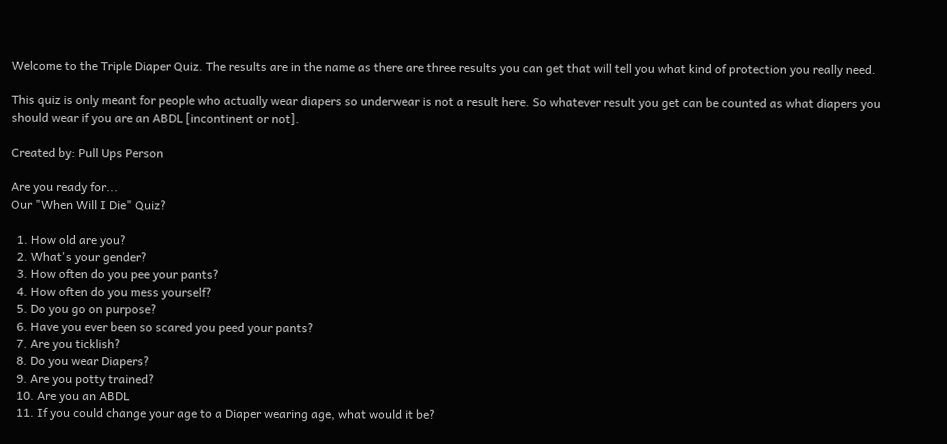Welcome to the Triple Diaper Quiz. The results are in the name as there are three results you can get that will tell you what kind of protection you really need.

This quiz is only meant for people who actually wear diapers so underwear is not a result here. So whatever result you get can be counted as what diapers you should wear if you are an ABDL [incontinent or not].

Created by: Pull Ups Person

Are you ready for...
Our "When Will I Die" Quiz?

  1. How old are you?
  2. What's your gender?
  3. How often do you pee your pants?
  4. How often do you mess yourself?
  5. Do you go on purpose?
  6. Have you ever been so scared you peed your pants?
  7. Are you ticklish?
  8. Do you wear Diapers?
  9. Are you potty trained?
  10. Are you an ABDL
  11. If you could change your age to a Diaper wearing age, what would it be?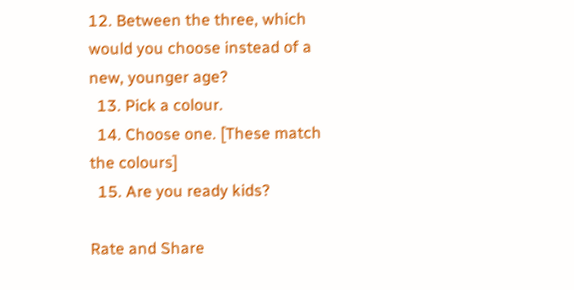12. Between the three, which would you choose instead of a new, younger age?
  13. Pick a colour.
  14. Choose one. [These match the colours]
  15. Are you ready kids?

Rate and Share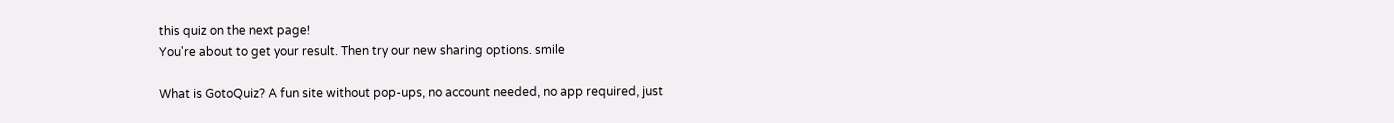this quiz on the next page!
You're about to get your result. Then try our new sharing options. smile

What is GotoQuiz? A fun site without pop-ups, no account needed, no app required, just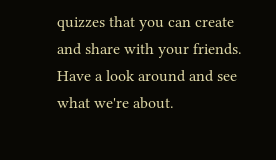quizzes that you can create and share with your friends. Have a look around and see what we're about.